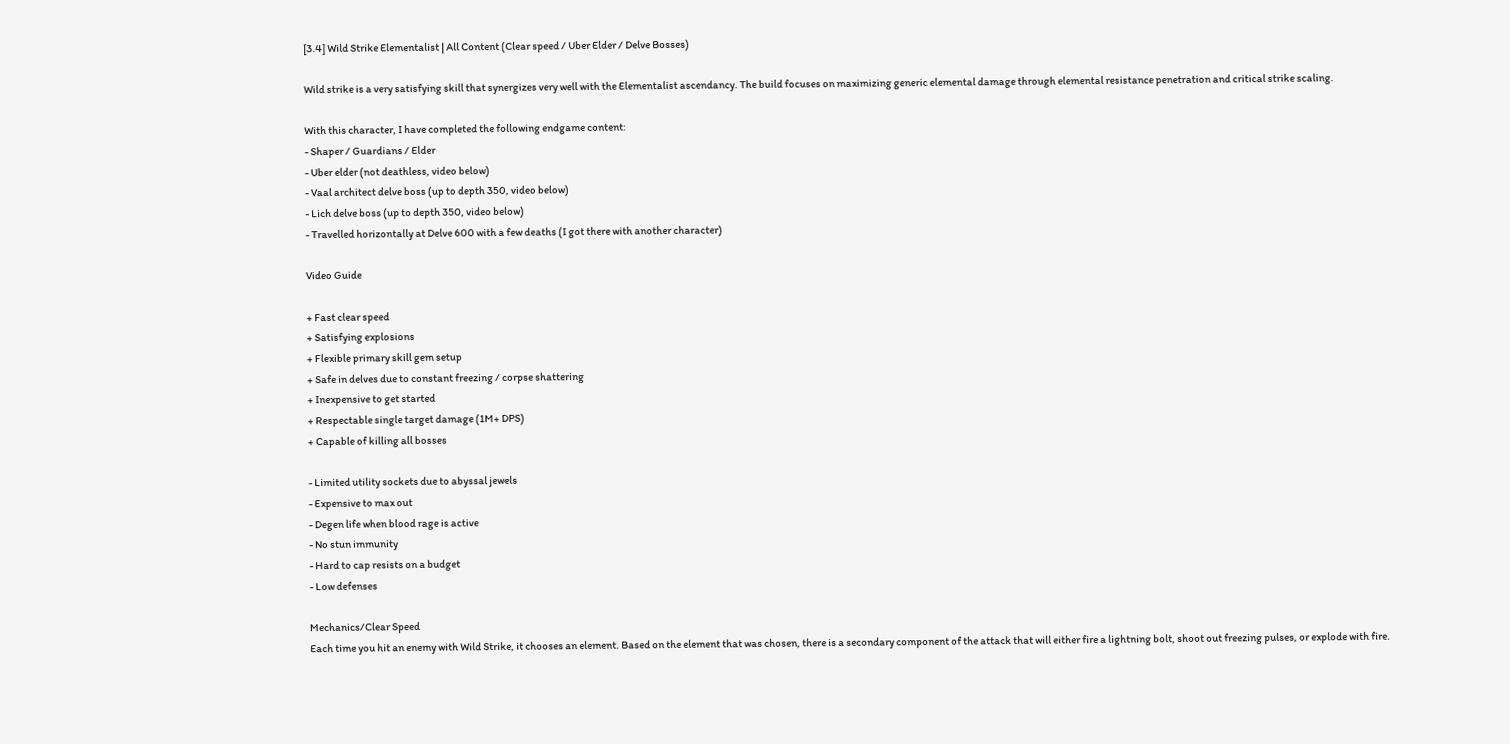[3.4] Wild Strike Elementalist | All Content (Clear speed / Uber Elder / Delve Bosses)

Wild strike is a very satisfying skill that synergizes very well with the Elementalist ascendancy. The build focuses on maximizing generic elemental damage through elemental resistance penetration and critical strike scaling.

With this character, I have completed the following endgame content:
- Shaper / Guardians / Elder
- Uber elder (not deathless, video below)
- Vaal architect delve boss (up to depth 350, video below)
- Lich delve boss (up to depth 350, video below)
- Travelled horizontally at Delve 600 with a few deaths (I got there with another character)

Video Guide

+ Fast clear speed
+ Satisfying explosions
+ Flexible primary skill gem setup
+ Safe in delves due to constant freezing / corpse shattering
+ Inexpensive to get started
+ Respectable single target damage (1M+ DPS)
+ Capable of killing all bosses

- Limited utility sockets due to abyssal jewels
- Expensive to max out
- Degen life when blood rage is active
- No stun immunity
- Hard to cap resists on a budget
- Low defenses

Mechanics/Clear Speed
Each time you hit an enemy with Wild Strike, it chooses an element. Based on the element that was chosen, there is a secondary component of the attack that will either fire a lightning bolt, shoot out freezing pulses, or explode with fire.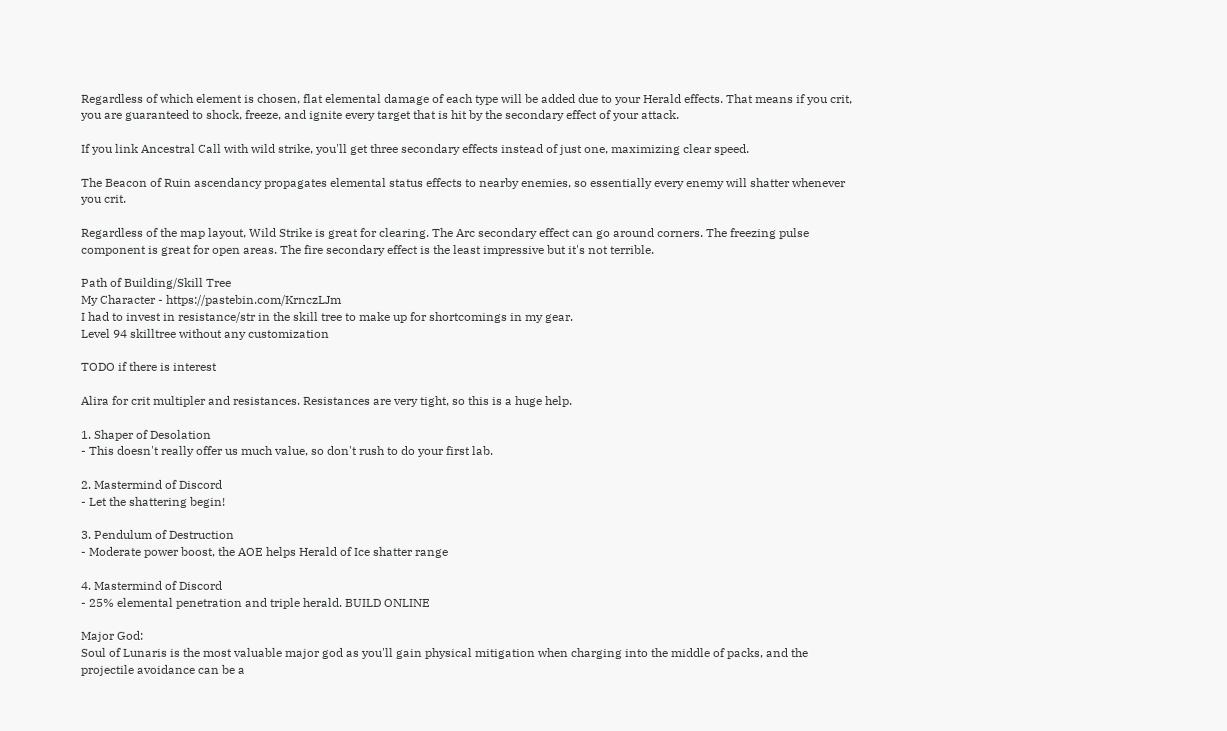Regardless of which element is chosen, flat elemental damage of each type will be added due to your Herald effects. That means if you crit, you are guaranteed to shock, freeze, and ignite every target that is hit by the secondary effect of your attack.

If you link Ancestral Call with wild strike, you'll get three secondary effects instead of just one, maximizing clear speed.

The Beacon of Ruin ascendancy propagates elemental status effects to nearby enemies, so essentially every enemy will shatter whenever you crit.

Regardless of the map layout, Wild Strike is great for clearing. The Arc secondary effect can go around corners. The freezing pulse component is great for open areas. The fire secondary effect is the least impressive but it's not terrible.

Path of Building/Skill Tree
My Character - https://pastebin.com/KrnczLJm
I had to invest in resistance/str in the skill tree to make up for shortcomings in my gear.
Level 94 skilltree without any customization

TODO if there is interest

Alira for crit multipler and resistances. Resistances are very tight, so this is a huge help.

1. Shaper of Desolation
- This doesn't really offer us much value, so don't rush to do your first lab.

2. Mastermind of Discord
- Let the shattering begin!

3. Pendulum of Destruction
- Moderate power boost, the AOE helps Herald of Ice shatter range

4. Mastermind of Discord
- 25% elemental penetration and triple herald. BUILD ONLINE

Major God:
Soul of Lunaris is the most valuable major god as you'll gain physical mitigation when charging into the middle of packs, and the projectile avoidance can be a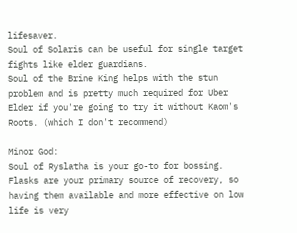lifesaver.
Soul of Solaris can be useful for single target fights like elder guardians.
Soul of the Brine King helps with the stun problem and is pretty much required for Uber Elder if you're going to try it without Kaom's Roots. (which I don't recommend)

Minor God:
Soul of Ryslatha is your go-to for bossing. Flasks are your primary source of recovery, so having them available and more effective on low life is very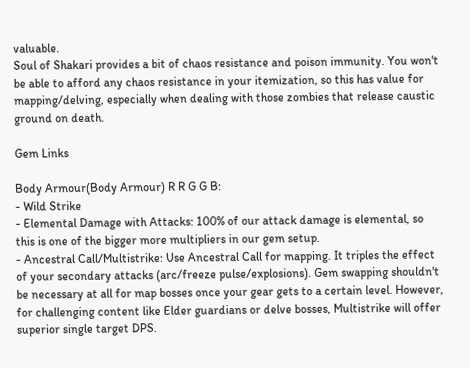valuable.
Soul of Shakari provides a bit of chaos resistance and poison immunity. You won't be able to afford any chaos resistance in your itemization, so this has value for mapping/delving, especially when dealing with those zombies that release caustic ground on death.

Gem Links

Body Armour(Body Armour) R R G G B:
- Wild Strike
- Elemental Damage with Attacks: 100% of our attack damage is elemental, so this is one of the bigger more multipliers in our gem setup.
- Ancestral Call/Multistrike: Use Ancestral Call for mapping. It triples the effect of your secondary attacks (arc/freeze pulse/explosions). Gem swapping shouldn't be necessary at all for map bosses once your gear gets to a certain level. However, for challenging content like Elder guardians or delve bosses, Multistrike will offer superior single target DPS.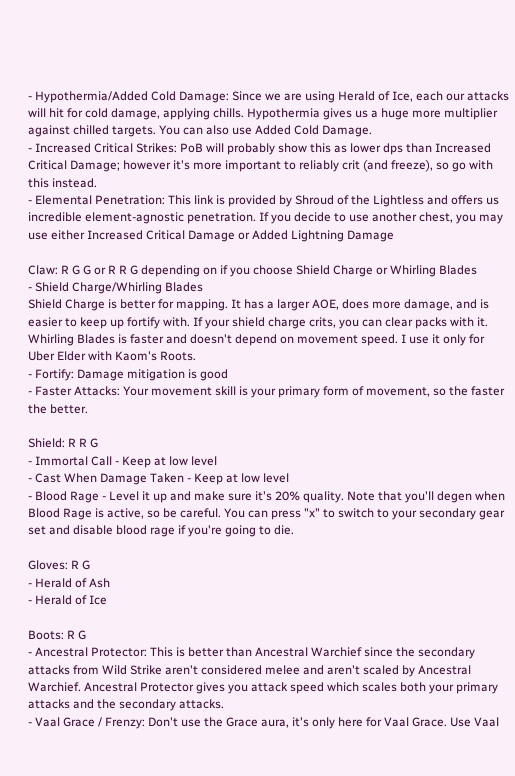- Hypothermia/Added Cold Damage: Since we are using Herald of Ice, each our attacks will hit for cold damage, applying chills. Hypothermia gives us a huge more multiplier against chilled targets. You can also use Added Cold Damage.
- Increased Critical Strikes: PoB will probably show this as lower dps than Increased Critical Damage; however it's more important to reliably crit (and freeze), so go with this instead.
- Elemental Penetration: This link is provided by Shroud of the Lightless and offers us incredible element-agnostic penetration. If you decide to use another chest, you may use either Increased Critical Damage or Added Lightning Damage

Claw: R G G or R R G depending on if you choose Shield Charge or Whirling Blades
- Shield Charge/Whirling Blades
Shield Charge is better for mapping. It has a larger AOE, does more damage, and is easier to keep up fortify with. If your shield charge crits, you can clear packs with it. Whirling Blades is faster and doesn't depend on movement speed. I use it only for Uber Elder with Kaom's Roots.
- Fortify: Damage mitigation is good
- Faster Attacks: Your movement skill is your primary form of movement, so the faster the better.

Shield: R R G
- Immortal Call - Keep at low level
- Cast When Damage Taken - Keep at low level
- Blood Rage - Level it up and make sure it's 20% quality. Note that you'll degen when Blood Rage is active, so be careful. You can press "x" to switch to your secondary gear set and disable blood rage if you're going to die.

Gloves: R G
- Herald of Ash
- Herald of Ice

Boots: R G
- Ancestral Protector: This is better than Ancestral Warchief since the secondary attacks from Wild Strike aren't considered melee and aren't scaled by Ancestral Warchief. Ancestral Protector gives you attack speed which scales both your primary attacks and the secondary attacks.
- Vaal Grace / Frenzy: Don't use the Grace aura, it's only here for Vaal Grace. Use Vaal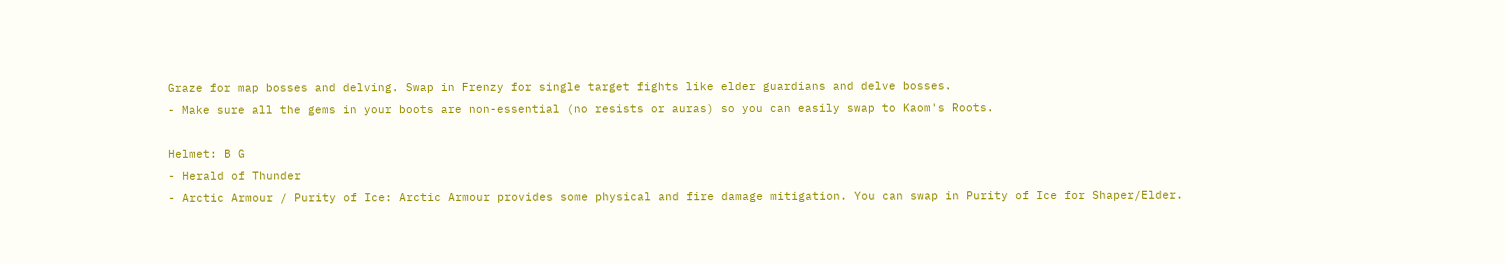Graze for map bosses and delving. Swap in Frenzy for single target fights like elder guardians and delve bosses.
- Make sure all the gems in your boots are non-essential (no resists or auras) so you can easily swap to Kaom's Roots.

Helmet: B G
- Herald of Thunder
- Arctic Armour / Purity of Ice: Arctic Armour provides some physical and fire damage mitigation. You can swap in Purity of Ice for Shaper/Elder.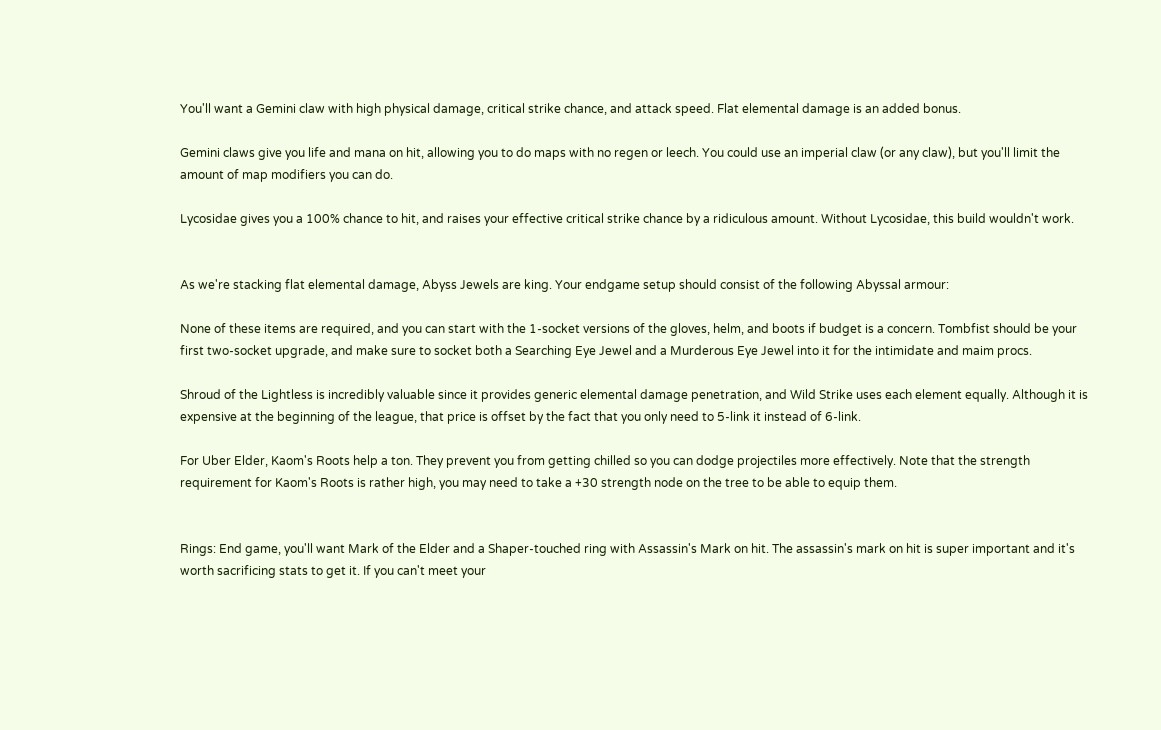You'll want a Gemini claw with high physical damage, critical strike chance, and attack speed. Flat elemental damage is an added bonus.

Gemini claws give you life and mana on hit, allowing you to do maps with no regen or leech. You could use an imperial claw (or any claw), but you'll limit the amount of map modifiers you can do.

Lycosidae gives you a 100% chance to hit, and raises your effective critical strike chance by a ridiculous amount. Without Lycosidae, this build wouldn't work.


As we're stacking flat elemental damage, Abyss Jewels are king. Your endgame setup should consist of the following Abyssal armour:

None of these items are required, and you can start with the 1-socket versions of the gloves, helm, and boots if budget is a concern. Tombfist should be your first two-socket upgrade, and make sure to socket both a Searching Eye Jewel and a Murderous Eye Jewel into it for the intimidate and maim procs.

Shroud of the Lightless is incredibly valuable since it provides generic elemental damage penetration, and Wild Strike uses each element equally. Although it is expensive at the beginning of the league, that price is offset by the fact that you only need to 5-link it instead of 6-link.

For Uber Elder, Kaom's Roots help a ton. They prevent you from getting chilled so you can dodge projectiles more effectively. Note that the strength requirement for Kaom's Roots is rather high, you may need to take a +30 strength node on the tree to be able to equip them.


Rings: End game, you'll want Mark of the Elder and a Shaper-touched ring with Assassin's Mark on hit. The assassin's mark on hit is super important and it's worth sacrificing stats to get it. If you can't meet your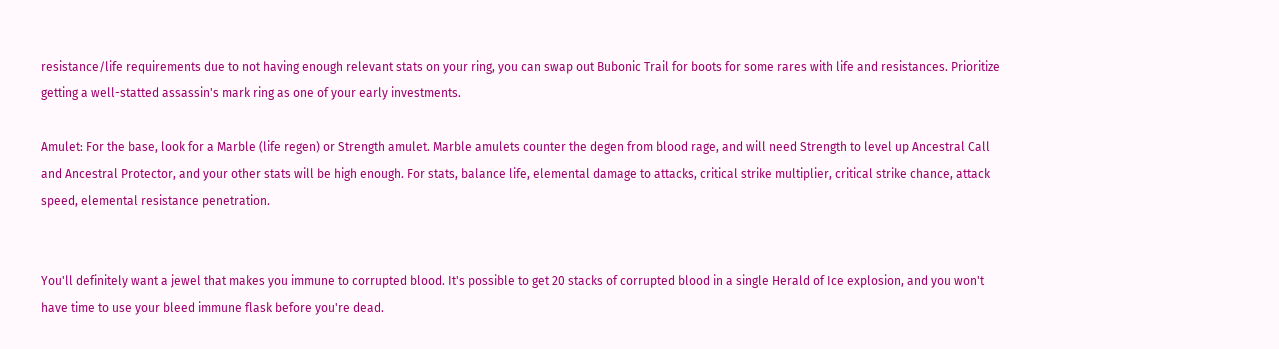resistance/life requirements due to not having enough relevant stats on your ring, you can swap out Bubonic Trail for boots for some rares with life and resistances. Prioritize getting a well-statted assassin's mark ring as one of your early investments.

Amulet: For the base, look for a Marble (life regen) or Strength amulet. Marble amulets counter the degen from blood rage, and will need Strength to level up Ancestral Call and Ancestral Protector, and your other stats will be high enough. For stats, balance life, elemental damage to attacks, critical strike multiplier, critical strike chance, attack speed, elemental resistance penetration.


You'll definitely want a jewel that makes you immune to corrupted blood. It's possible to get 20 stacks of corrupted blood in a single Herald of Ice explosion, and you won't have time to use your bleed immune flask before you're dead.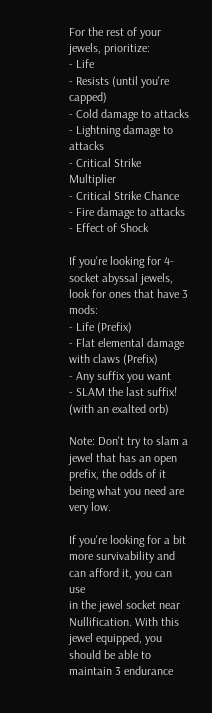For the rest of your jewels, prioritize:
- Life
- Resists (until you're capped)
- Cold damage to attacks
- Lightning damage to attacks
- Critical Strike Multiplier
- Critical Strike Chance
- Fire damage to attacks
- Effect of Shock

If you're looking for 4-socket abyssal jewels, look for ones that have 3 mods:
- Life (Prefix)
- Flat elemental damage with claws (Prefix)
- Any suffix you want
- SLAM the last suffix! (with an exalted orb)

Note: Don't try to slam a jewel that has an open prefix, the odds of it being what you need are very low.

If you're looking for a bit more survivability and can afford it, you can use
in the jewel socket near Nullification. With this jewel equipped, you should be able to maintain 3 endurance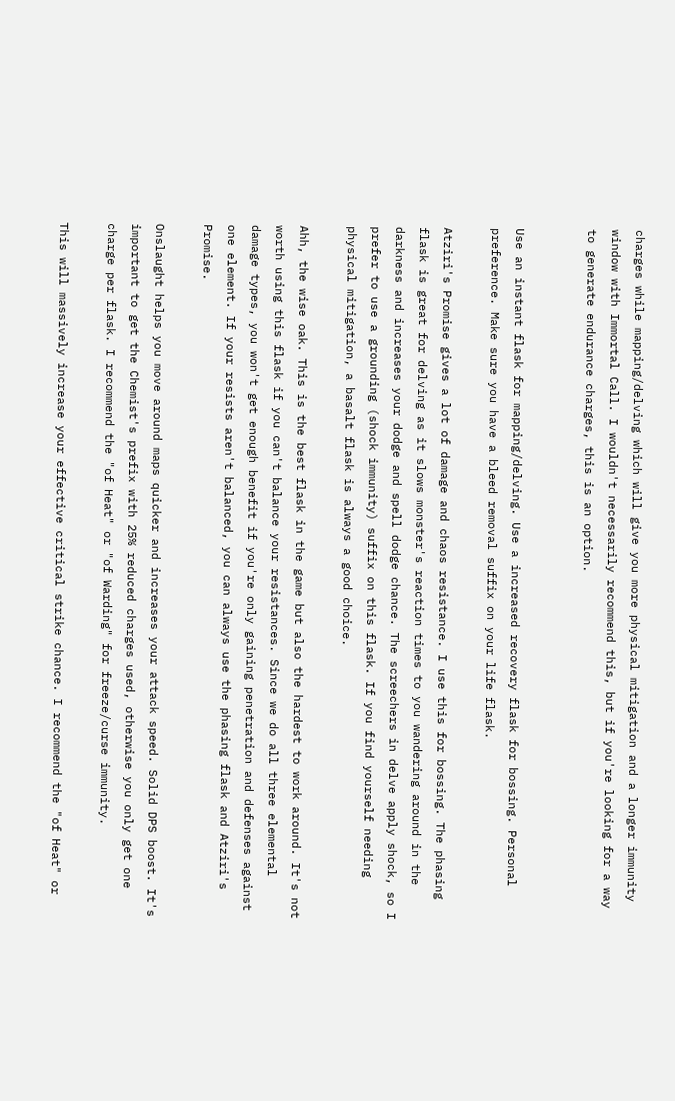charges while mapping/delving which will give you more physical mitigation and a longer immunity window with Immortal Call. I wouldn't necessarily recommend this, but if you're looking for a way to generate endurance charges, this is an option.


Use an instant flask for mapping/delving. Use a increased recovery flask for bossing. Personal preference. Make sure you have a bleed removal suffix on your life flask.

Atziri's Promise gives a lot of damage and chaos resistance. I use this for bossing. The phasing flask is great for delving as it slows monster's reaction times to you wandering around in the darkness and increases your dodge and spell dodge chance. The screechers in delve apply shock, so I prefer to use a grounding (shock immunity) suffix on this flask. If you find yourself needing physical mitigation, a basalt flask is always a good choice.

Ahh, the wise oak. This is the best flask in the game but also the hardest to work around. It's not worth using this flask if you can't balance your resistances. Since we do all three elemental damage types, you won't get enough benefit if you're only gaining penetration and defenses against one element. If your resists aren't balanced, you can always use the phasing flask and Atziri's Promise.

Onslaught helps you move around maps quicker and increases your attack speed. Solid DPS boost. It's important to get the Chemist's prefix with 25% reduced charges used, otherwise you only get one charge per flask. I recommend the "of Heat" or "of Warding" for freeze/curse immunity.

This will massively increase your effective critical strike chance. I recommend the "of Heat" or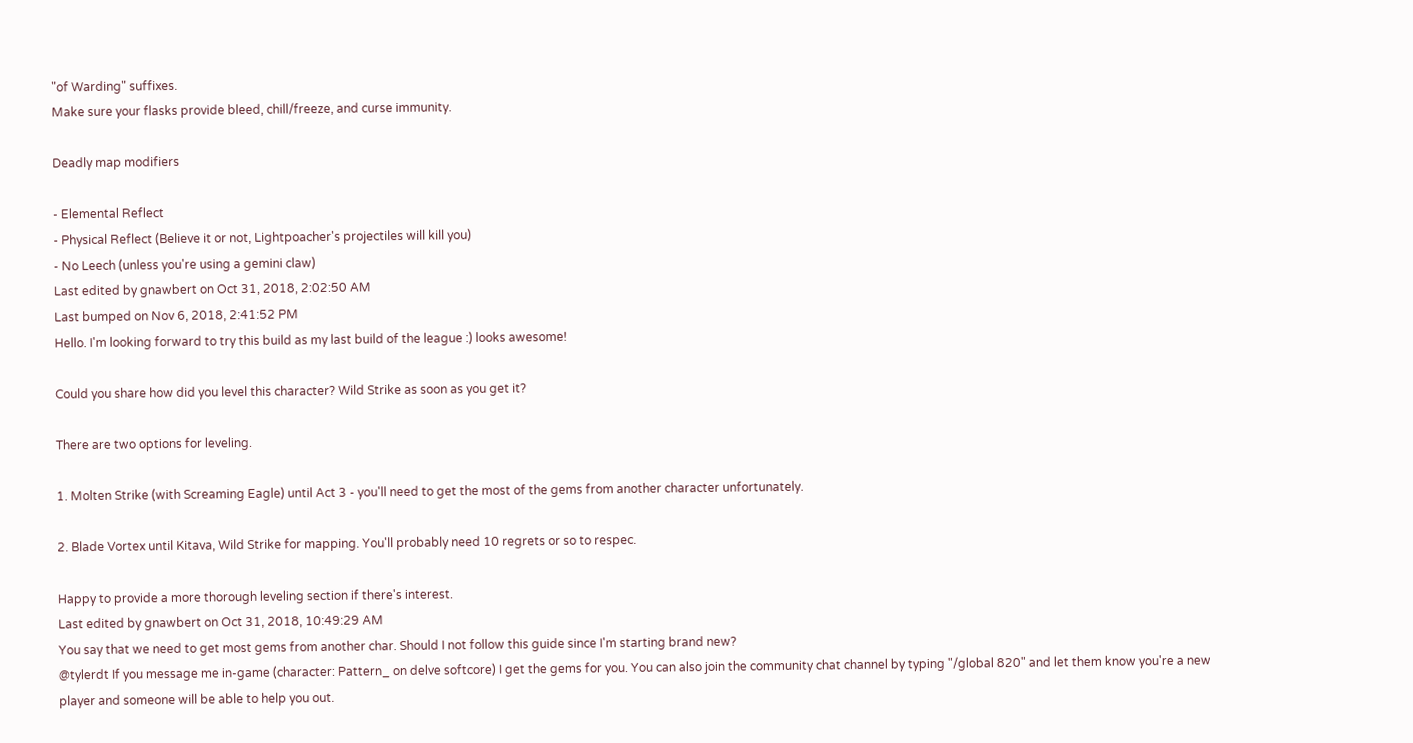"of Warding" suffixes.
Make sure your flasks provide bleed, chill/freeze, and curse immunity.

Deadly map modifiers

- Elemental Reflect
- Physical Reflect (Believe it or not, Lightpoacher's projectiles will kill you)
- No Leech (unless you're using a gemini claw)
Last edited by gnawbert on Oct 31, 2018, 2:02:50 AM
Last bumped on Nov 6, 2018, 2:41:52 PM
Hello. I'm looking forward to try this build as my last build of the league :) looks awesome!

Could you share how did you level this character? Wild Strike as soon as you get it?

There are two options for leveling.

1. Molten Strike (with Screaming Eagle) until Act 3 - you'll need to get the most of the gems from another character unfortunately.

2. Blade Vortex until Kitava, Wild Strike for mapping. You'll probably need 10 regrets or so to respec.

Happy to provide a more thorough leveling section if there's interest.
Last edited by gnawbert on Oct 31, 2018, 10:49:29 AM
You say that we need to get most gems from another char. Should I not follow this guide since I'm starting brand new?
@tylerdt If you message me in-game (character: Pattern_ on delve softcore) I get the gems for you. You can also join the community chat channel by typing "/global 820" and let them know you're a new player and someone will be able to help you out.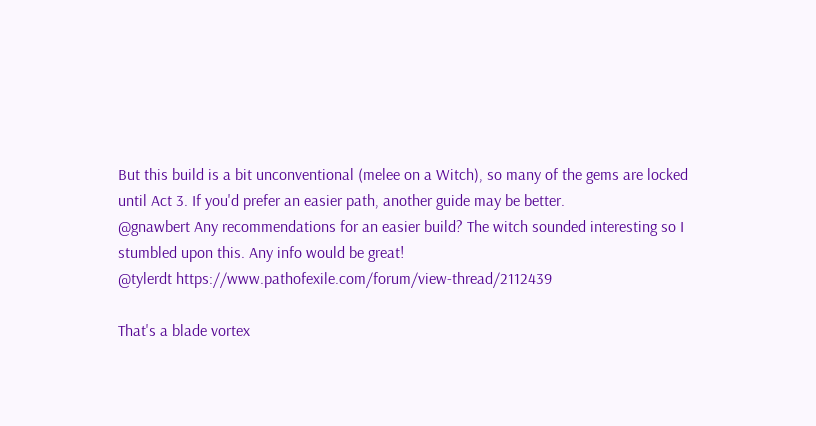But this build is a bit unconventional (melee on a Witch), so many of the gems are locked until Act 3. If you'd prefer an easier path, another guide may be better.
@gnawbert Any recommendations for an easier build? The witch sounded interesting so I stumbled upon this. Any info would be great!
@tylerdt https://www.pathofexile.com/forum/view-thread/2112439

That's a blade vortex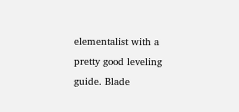elementalist with a pretty good leveling guide. Blade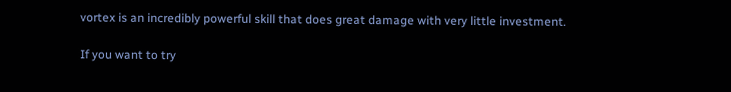vortex is an incredibly powerful skill that does great damage with very little investment.

If you want to try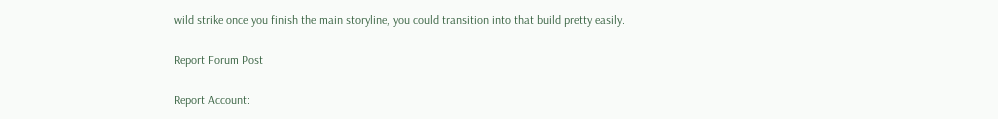wild strike once you finish the main storyline, you could transition into that build pretty easily.

Report Forum Post

Report Account: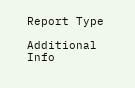Report Type

Additional Info